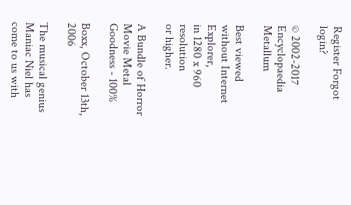Register Forgot login?

© 2002-2017
Encyclopaedia Metallum

Best viewed
without Internet Explorer,
in 1280 x 960 resolution
or higher.

A Bundle of Horror Movie Metal Goodness - 100%

Boxx, October 13th, 2006

The musical genius Maniac Niel has come to us with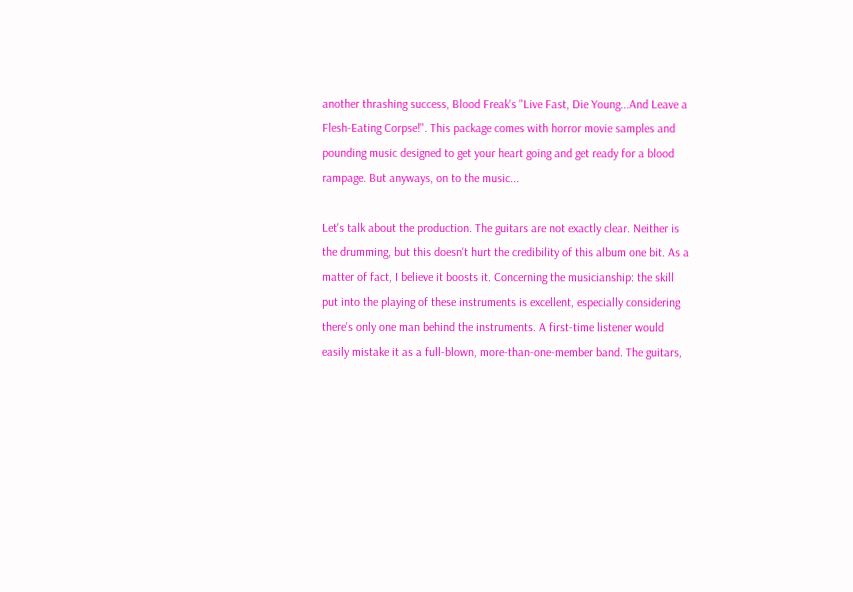another thrashing success, Blood Freak's "Live Fast, Die Young...And Leave a Flesh-Eating Corpse!". This package comes with horror movie samples and pounding music designed to get your heart going and get ready for a blood rampage. But anyways, on to the music...

Let's talk about the production. The guitars are not exactly clear. Neither is the drumming, but this doesn't hurt the credibility of this album one bit. As a matter of fact, I believe it boosts it. Concerning the musicianship: the skill put into the playing of these instruments is excellent, especially considering there's only one man behind the instruments. A first-time listener would easily mistake it as a full-blown, more-than-one-member band. The guitars,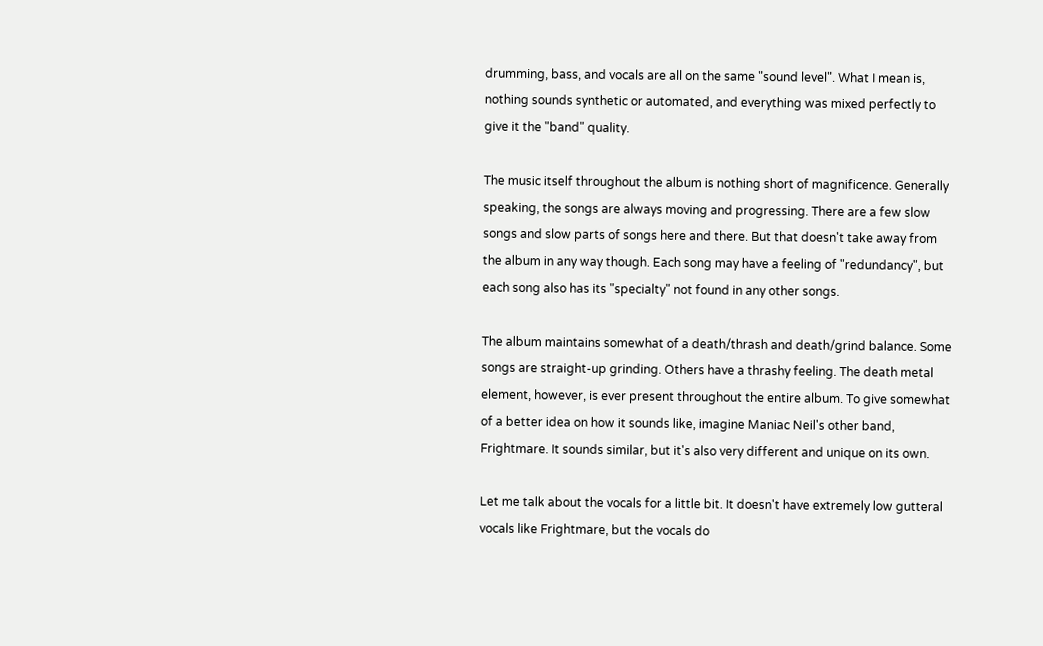drumming, bass, and vocals are all on the same "sound level". What I mean is, nothing sounds synthetic or automated, and everything was mixed perfectly to give it the "band" quality.

The music itself throughout the album is nothing short of magnificence. Generally speaking, the songs are always moving and progressing. There are a few slow songs and slow parts of songs here and there. But that doesn't take away from the album in any way though. Each song may have a feeling of "redundancy", but each song also has its "specialty" not found in any other songs.

The album maintains somewhat of a death/thrash and death/grind balance. Some songs are straight-up grinding. Others have a thrashy feeling. The death metal element, however, is ever present throughout the entire album. To give somewhat of a better idea on how it sounds like, imagine Maniac Neil's other band, Frightmare. It sounds similar, but it's also very different and unique on its own.

Let me talk about the vocals for a little bit. It doesn't have extremely low gutteral vocals like Frightmare, but the vocals do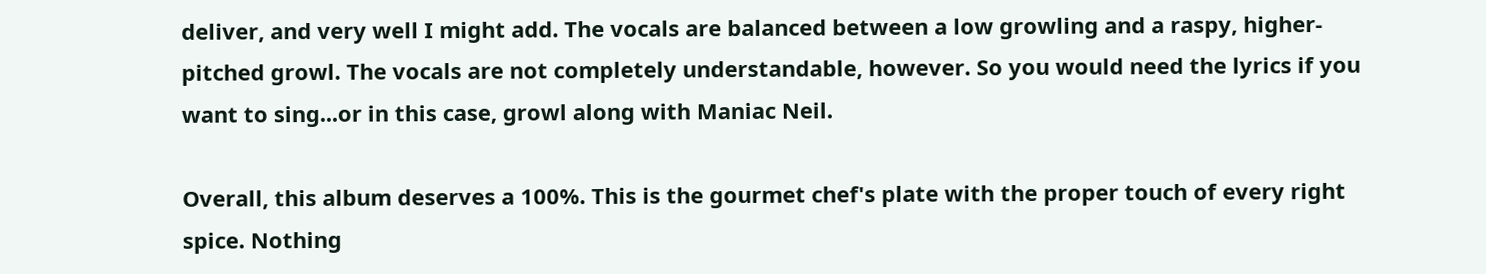deliver, and very well I might add. The vocals are balanced between a low growling and a raspy, higher-pitched growl. The vocals are not completely understandable, however. So you would need the lyrics if you want to sing...or in this case, growl along with Maniac Neil.

Overall, this album deserves a 100%. This is the gourmet chef's plate with the proper touch of every right spice. Nothing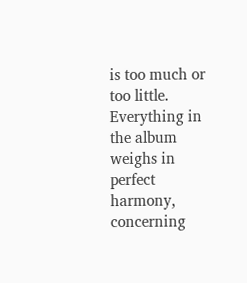is too much or too little. Everything in the album weighs in perfect harmony, concerning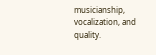musicianship, vocalization, and quality.